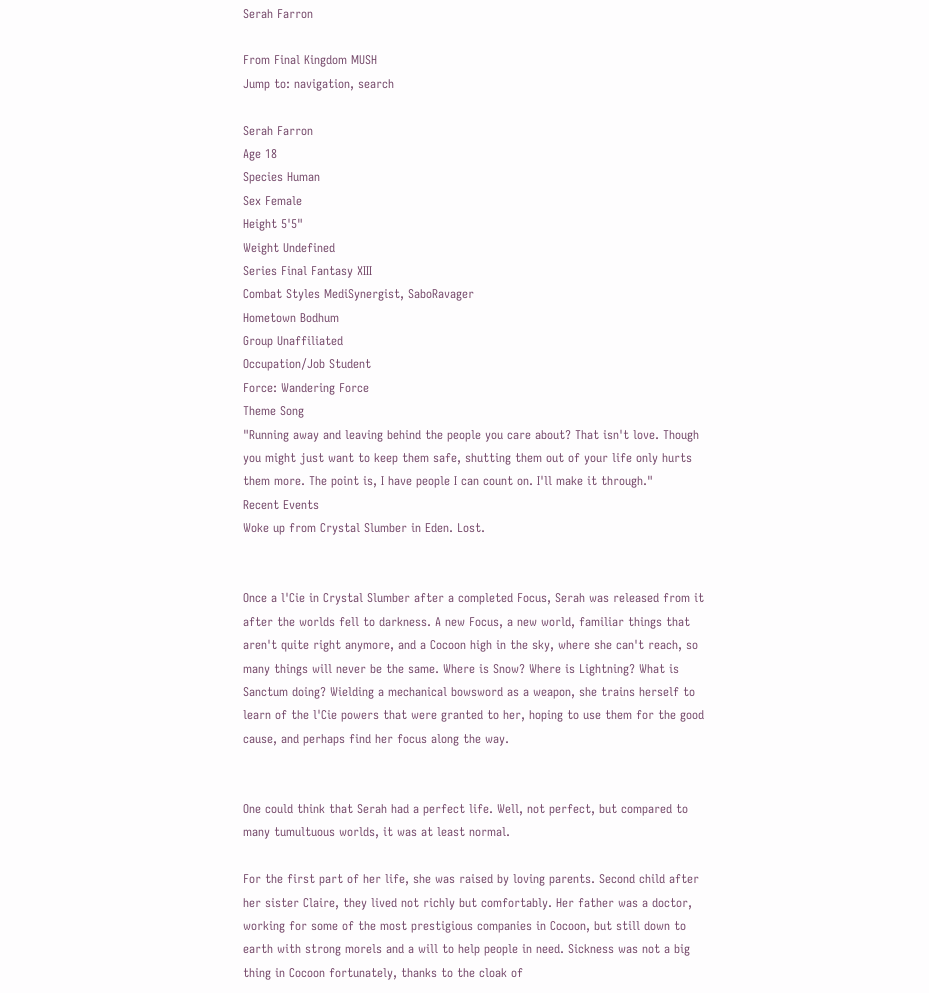Serah Farron

From Final Kingdom MUSH
Jump to: navigation, search

Serah Farron
Age 18
Species Human
Sex Female
Height 5'5"
Weight Undefined
Series Final Fantasy XIII
Combat Styles MediSynergist, SaboRavager
Hometown Bodhum
Group Unaffiliated
Occupation/Job Student
Force: Wandering Force
Theme Song
"Running away and leaving behind the people you care about? That isn't love. Though you might just want to keep them safe, shutting them out of your life only hurts them more. The point is, I have people I can count on. I'll make it through."
Recent Events
Woke up from Crystal Slumber in Eden. Lost.


Once a l'Cie in Crystal Slumber after a completed Focus, Serah was released from it after the worlds fell to darkness. A new Focus, a new world, familiar things that aren't quite right anymore, and a Cocoon high in the sky, where she can't reach, so many things will never be the same. Where is Snow? Where is Lightning? What is Sanctum doing? Wielding a mechanical bowsword as a weapon, she trains herself to learn of the l'Cie powers that were granted to her, hoping to use them for the good cause, and perhaps find her focus along the way.


One could think that Serah had a perfect life. Well, not perfect, but compared to many tumultuous worlds, it was at least normal.

For the first part of her life, she was raised by loving parents. Second child after her sister Claire, they lived not richly but comfortably. Her father was a doctor, working for some of the most prestigious companies in Cocoon, but still down to earth with strong morels and a will to help people in need. Sickness was not a big thing in Cocoon fortunately, thanks to the cloak of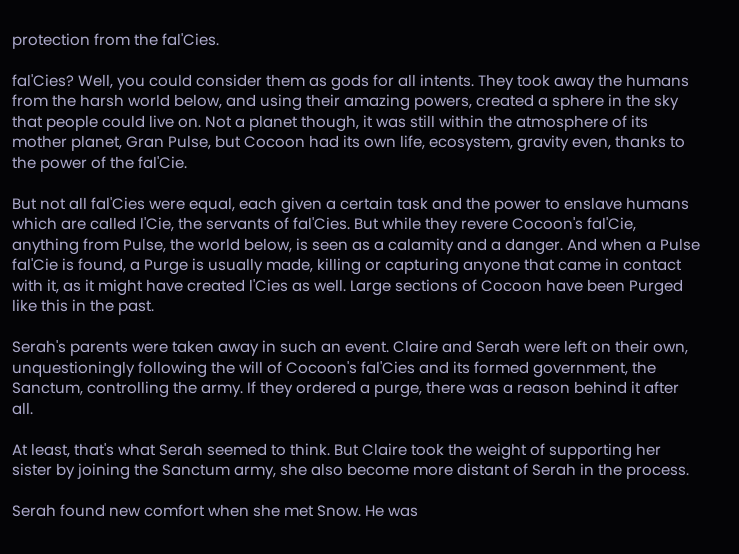protection from the fal'Cies.

fal'Cies? Well, you could consider them as gods for all intents. They took away the humans from the harsh world below, and using their amazing powers, created a sphere in the sky that people could live on. Not a planet though, it was still within the atmosphere of its mother planet, Gran Pulse, but Cocoon had its own life, ecosystem, gravity even, thanks to the power of the fal'Cie.

But not all fal'Cies were equal, each given a certain task and the power to enslave humans which are called l'Cie, the servants of fal'Cies. But while they revere Cocoon's fal'Cie, anything from Pulse, the world below, is seen as a calamity and a danger. And when a Pulse fal'Cie is found, a Purge is usually made, killing or capturing anyone that came in contact with it, as it might have created l'Cies as well. Large sections of Cocoon have been Purged like this in the past.

Serah's parents were taken away in such an event. Claire and Serah were left on their own, unquestioningly following the will of Cocoon's fal'Cies and its formed government, the Sanctum, controlling the army. If they ordered a purge, there was a reason behind it after all.

At least, that's what Serah seemed to think. But Claire took the weight of supporting her sister by joining the Sanctum army, she also become more distant of Serah in the process.

Serah found new comfort when she met Snow. He was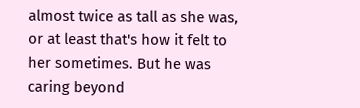almost twice as tall as she was, or at least that's how it felt to her sometimes. But he was caring beyond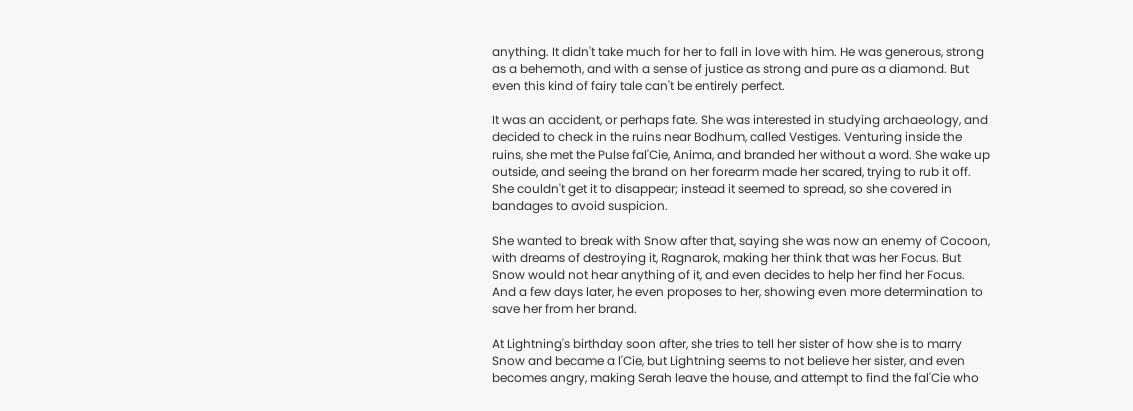anything. It didn't take much for her to fall in love with him. He was generous, strong as a behemoth, and with a sense of justice as strong and pure as a diamond. But even this kind of fairy tale can't be entirely perfect.

It was an accident, or perhaps fate. She was interested in studying archaeology, and decided to check in the ruins near Bodhum, called Vestiges. Venturing inside the ruins, she met the Pulse fal'Cie, Anima, and branded her without a word. She wake up outside, and seeing the brand on her forearm made her scared, trying to rub it off. She couldn't get it to disappear; instead it seemed to spread, so she covered in bandages to avoid suspicion.

She wanted to break with Snow after that, saying she was now an enemy of Cocoon, with dreams of destroying it, Ragnarok, making her think that was her Focus. But Snow would not hear anything of it, and even decides to help her find her Focus. And a few days later, he even proposes to her, showing even more determination to save her from her brand.

At Lightning's birthday soon after, she tries to tell her sister of how she is to marry Snow and became a l'Cie, but Lightning seems to not believe her sister, and even becomes angry, making Serah leave the house, and attempt to find the fal'Cie who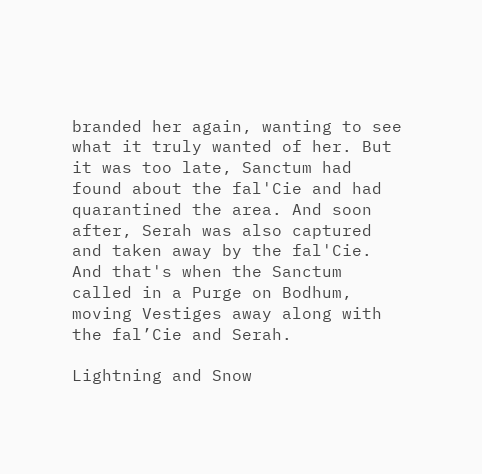branded her again, wanting to see what it truly wanted of her. But it was too late, Sanctum had found about the fal'Cie and had quarantined the area. And soon after, Serah was also captured and taken away by the fal'Cie. And that's when the Sanctum called in a Purge on Bodhum, moving Vestiges away along with the fal’Cie and Serah.

Lightning and Snow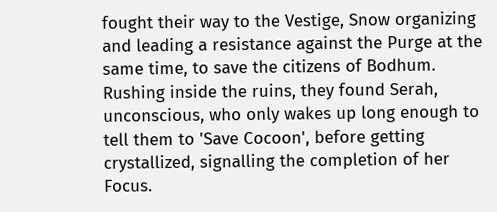fought their way to the Vestige, Snow organizing and leading a resistance against the Purge at the same time, to save the citizens of Bodhum. Rushing inside the ruins, they found Serah, unconscious, who only wakes up long enough to tell them to 'Save Cocoon', before getting crystallized, signalling the completion of her Focus.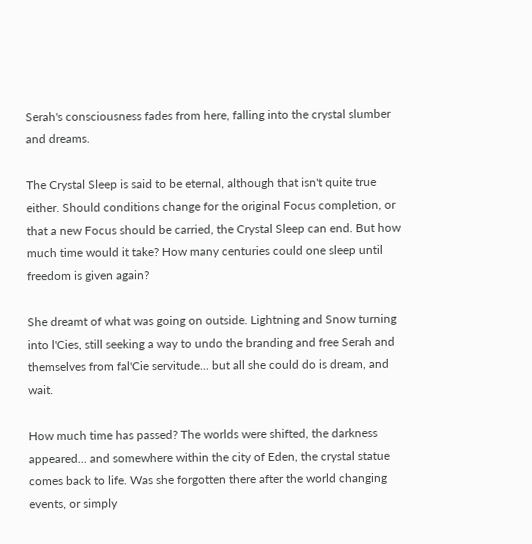Serah's consciousness fades from here, falling into the crystal slumber and dreams.

The Crystal Sleep is said to be eternal, although that isn't quite true either. Should conditions change for the original Focus completion, or that a new Focus should be carried, the Crystal Sleep can end. But how much time would it take? How many centuries could one sleep until freedom is given again?

She dreamt of what was going on outside. Lightning and Snow turning into l'Cies, still seeking a way to undo the branding and free Serah and themselves from fal'Cie servitude... but all she could do is dream, and wait.

How much time has passed? The worlds were shifted, the darkness appeared... and somewhere within the city of Eden, the crystal statue comes back to life. Was she forgotten there after the world changing events, or simply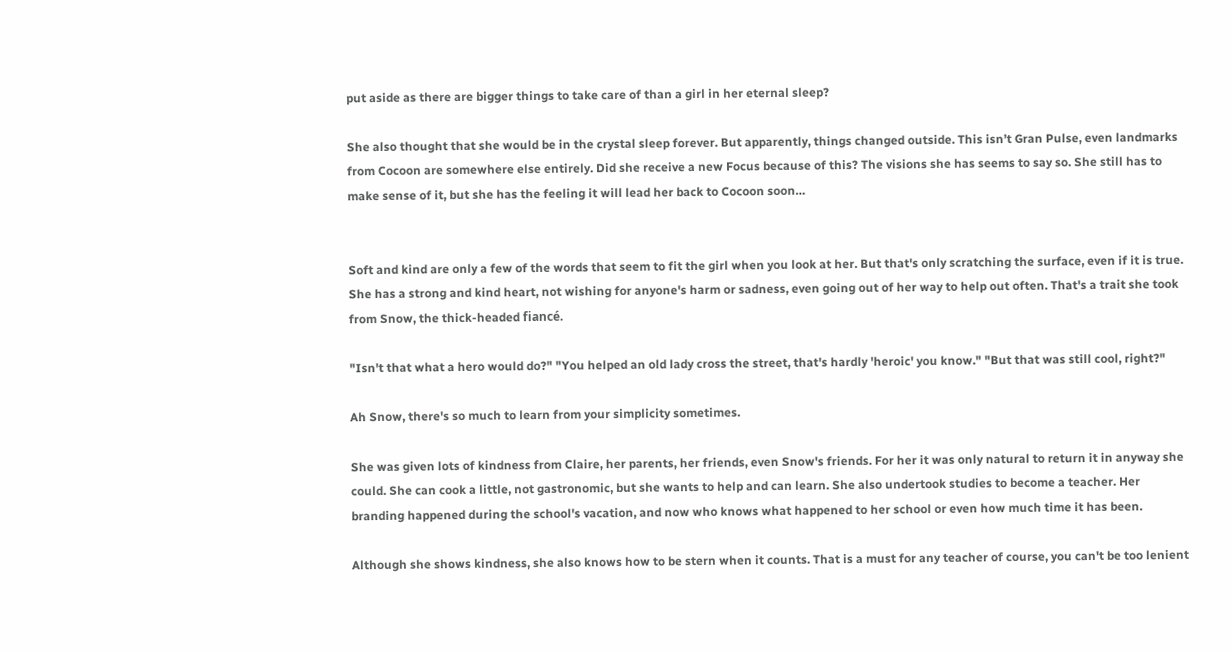put aside as there are bigger things to take care of than a girl in her eternal sleep?

She also thought that she would be in the crystal sleep forever. But apparently, things changed outside. This isn’t Gran Pulse, even landmarks from Cocoon are somewhere else entirely. Did she receive a new Focus because of this? The visions she has seems to say so. She still has to make sense of it, but she has the feeling it will lead her back to Cocoon soon…


Soft and kind are only a few of the words that seem to fit the girl when you look at her. But that's only scratching the surface, even if it is true. She has a strong and kind heart, not wishing for anyone's harm or sadness, even going out of her way to help out often. That's a trait she took from Snow, the thick-headed fiancé.

"Isn't that what a hero would do?" "You helped an old lady cross the street, that's hardly 'heroic' you know." "But that was still cool, right?"

Ah Snow, there's so much to learn from your simplicity sometimes.

She was given lots of kindness from Claire, her parents, her friends, even Snow's friends. For her it was only natural to return it in anyway she could. She can cook a little, not gastronomic, but she wants to help and can learn. She also undertook studies to become a teacher. Her branding happened during the school's vacation, and now who knows what happened to her school or even how much time it has been.

Although she shows kindness, she also knows how to be stern when it counts. That is a must for any teacher of course, you can't be too lenient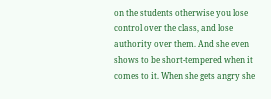on the students otherwise you lose control over the class, and lose authority over them. And she even shows to be short-tempered when it comes to it. When she gets angry she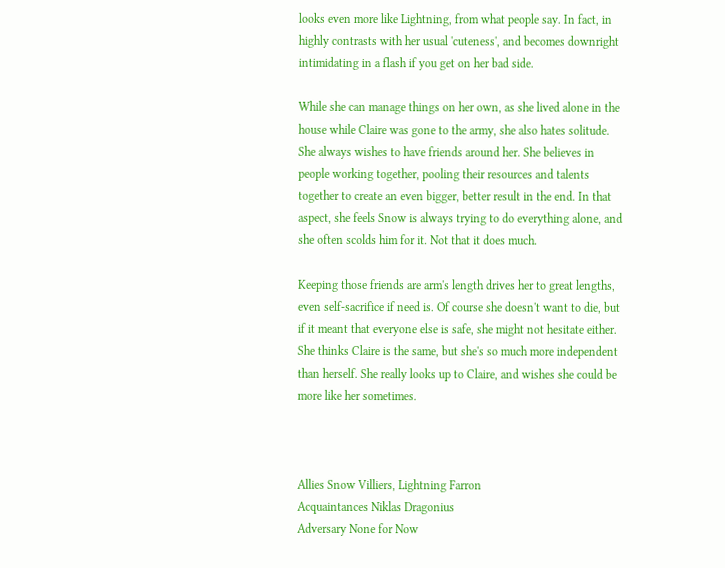looks even more like Lightning, from what people say. In fact, in highly contrasts with her usual 'cuteness', and becomes downright intimidating in a flash if you get on her bad side.

While she can manage things on her own, as she lived alone in the house while Claire was gone to the army, she also hates solitude. She always wishes to have friends around her. She believes in people working together, pooling their resources and talents together to create an even bigger, better result in the end. In that aspect, she feels Snow is always trying to do everything alone, and she often scolds him for it. Not that it does much.

Keeping those friends are arm's length drives her to great lengths, even self-sacrifice if need is. Of course she doesn't want to die, but if it meant that everyone else is safe, she might not hesitate either. She thinks Claire is the same, but she's so much more independent than herself. She really looks up to Claire, and wishes she could be more like her sometimes.



Allies Snow Villiers, Lightning Farron
Acquaintances Niklas Dragonius
Adversary None for Now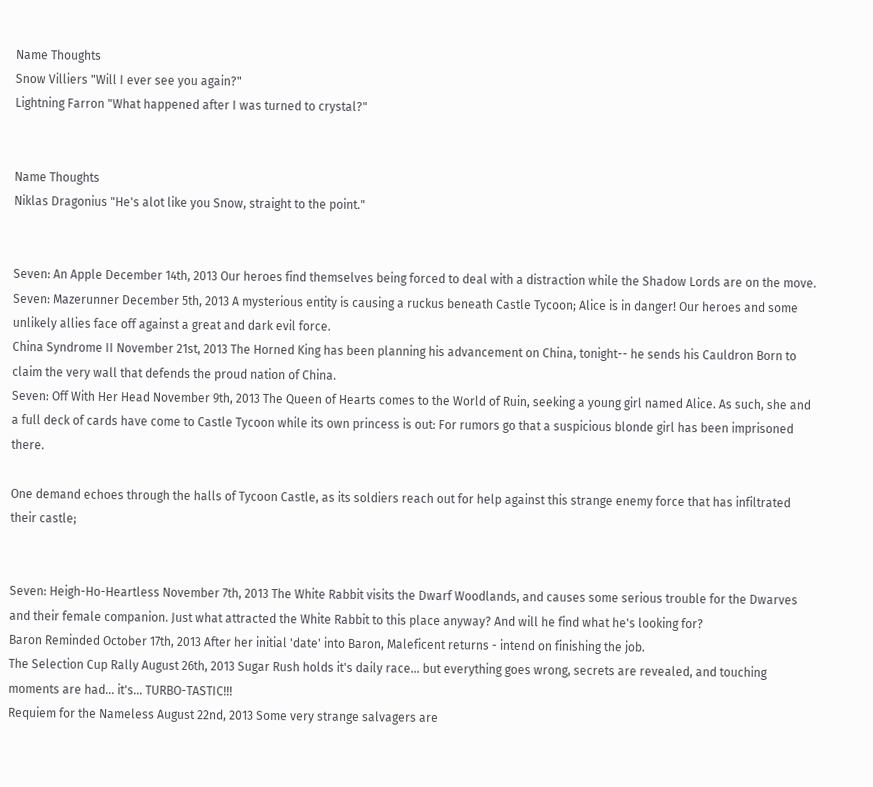Name Thoughts
Snow Villiers "Will I ever see you again?"
Lightning Farron "What happened after I was turned to crystal?"


Name Thoughts
Niklas Dragonius "He's alot like you Snow, straight to the point."


Seven: An Apple December 14th, 2013 Our heroes find themselves being forced to deal with a distraction while the Shadow Lords are on the move.
Seven: Mazerunner December 5th, 2013 A mysterious entity is causing a ruckus beneath Castle Tycoon; Alice is in danger! Our heroes and some unlikely allies face off against a great and dark evil force.
China Syndrome II November 21st, 2013 The Horned King has been planning his advancement on China, tonight-- he sends his Cauldron Born to claim the very wall that defends the proud nation of China.
Seven: Off With Her Head November 9th, 2013 The Queen of Hearts comes to the World of Ruin, seeking a young girl named Alice. As such, she and a full deck of cards have come to Castle Tycoon while its own princess is out: For rumors go that a suspicious blonde girl has been imprisoned there.

One demand echoes through the halls of Tycoon Castle, as its soldiers reach out for help against this strange enemy force that has infiltrated their castle;


Seven: Heigh-Ho-Heartless November 7th, 2013 The White Rabbit visits the Dwarf Woodlands, and causes some serious trouble for the Dwarves and their female companion. Just what attracted the White Rabbit to this place anyway? And will he find what he's looking for?
Baron Reminded October 17th, 2013 After her initial 'date' into Baron, Maleficent returns - intend on finishing the job.
The Selection Cup Rally August 26th, 2013 Sugar Rush holds it's daily race... but everything goes wrong, secrets are revealed, and touching moments are had... it's... TURBO-TASTIC!!!
Requiem for the Nameless August 22nd, 2013 Some very strange salvagers are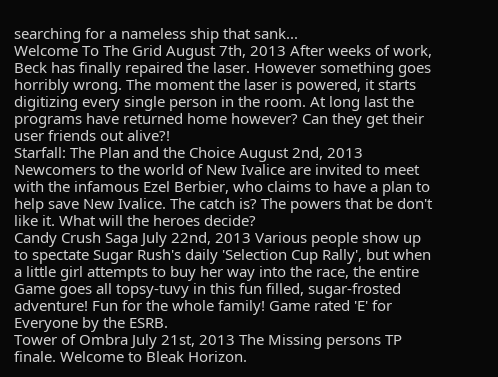searching for a nameless ship that sank...
Welcome To The Grid August 7th, 2013 After weeks of work, Beck has finally repaired the laser. However something goes horribly wrong. The moment the laser is powered, it starts digitizing every single person in the room. At long last the programs have returned home however? Can they get their user friends out alive?!
Starfall: The Plan and the Choice August 2nd, 2013 Newcomers to the world of New Ivalice are invited to meet with the infamous Ezel Berbier, who claims to have a plan to help save New Ivalice. The catch is? The powers that be don't like it. What will the heroes decide?
Candy Crush Saga July 22nd, 2013 Various people show up to spectate Sugar Rush's daily 'Selection Cup Rally', but when a little girl attempts to buy her way into the race, the entire Game goes all topsy-tuvy in this fun filled, sugar-frosted adventure! Fun for the whole family! Game rated 'E' for Everyone by the ESRB.
Tower of Ombra July 21st, 2013 The Missing persons TP finale. Welcome to Bleak Horizon.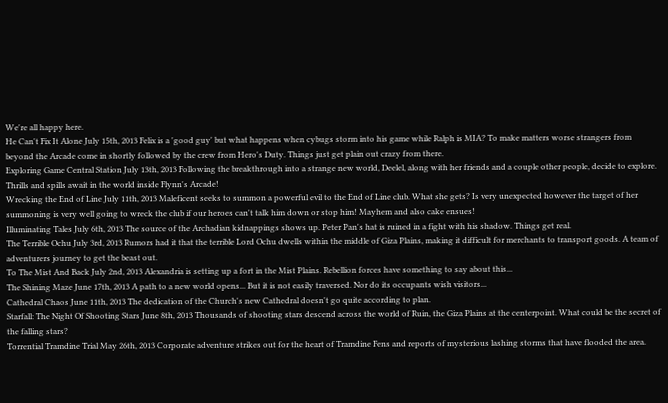We're all happy here.
He Can't Fix It Alone July 15th, 2013 Felix is a 'good guy' but what happens when cybugs storm into his game while Ralph is MIA? To make matters worse strangers from beyond the Arcade come in shortly followed by the crew from Hero's Duty. Things just get plain out crazy from there.
Exploring Game Central Station July 13th, 2013 Following the breakthrough into a strange new world, Deelel, along with her friends and a couple other people, decide to explore. Thrills and spills await in the world inside Flynn's Arcade!
Wrecking the End of Line July 11th, 2013 Maleficent seeks to summon a powerful evil to the End of Line club. What she gets? Is very unexpected however the target of her summoning is very well going to wreck the club if our heroes can't talk him down or stop him! Mayhem and also cake ensues!
Illuminating Tales July 6th, 2013 The source of the Archadian kidnappings shows up. Peter Pan's hat is ruined in a fight with his shadow. Things get real.
The Terrible Ochu July 3rd, 2013 Rumors had it that the terrible Lord Ochu dwells within the middle of Giza Plains, making it difficult for merchants to transport goods. A team of adventurers journey to get the beast out.
To The Mist And Back July 2nd, 2013 Alexandria is setting up a fort in the Mist Plains. Rebellion forces have something to say about this...
The Shining Maze June 17th, 2013 A path to a new world opens... But it is not easily traversed. Nor do its occupants wish visitors...
Cathedral Chaos June 11th, 2013 The dedication of the Church's new Cathedral doesn't go quite according to plan.
Starfall: The Night Of Shooting Stars June 8th, 2013 Thousands of shooting stars descend across the world of Ruin, the Giza Plains at the centerpoint. What could be the secret of the falling stars?
Torrential Tramdine Trial May 26th, 2013 Corporate adventure strikes out for the heart of Tramdine Fens and reports of mysterious lashing storms that have flooded the area.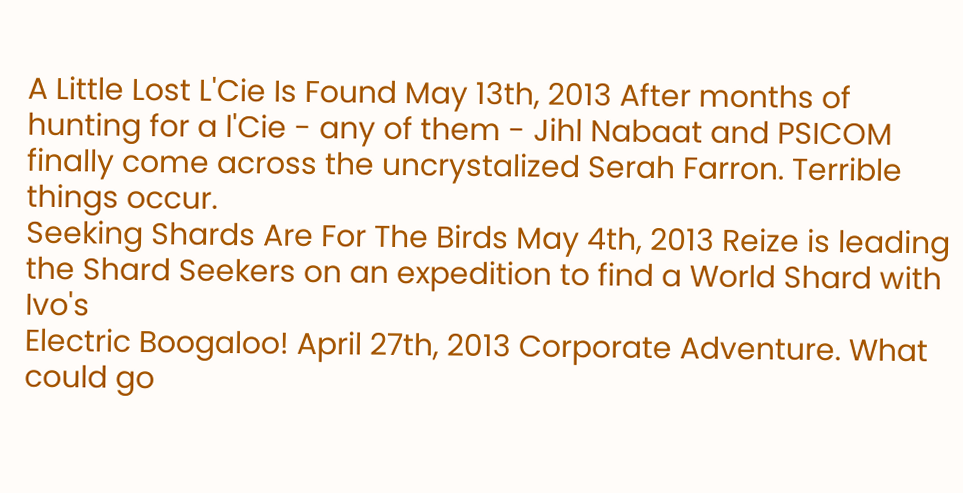A Little Lost L'Cie Is Found May 13th, 2013 After months of hunting for a l'Cie - any of them - Jihl Nabaat and PSICOM finally come across the uncrystalized Serah Farron. Terrible things occur.
Seeking Shards Are For The Birds May 4th, 2013 Reize is leading the Shard Seekers on an expedition to find a World Shard with Ivo's
Electric Boogaloo! April 27th, 2013 Corporate Adventure. What could go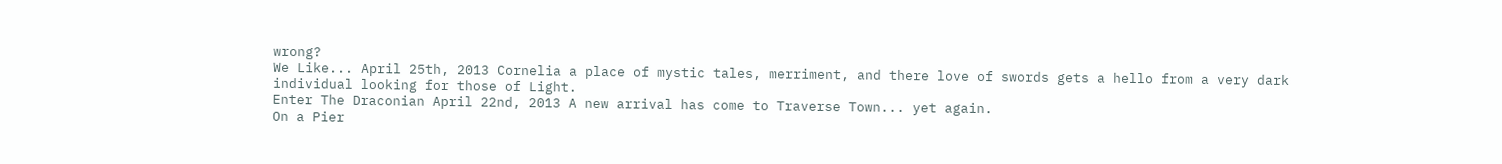wrong?
We Like... April 25th, 2013 Cornelia a place of mystic tales, merriment, and there love of swords gets a hello from a very dark individual looking for those of Light.
Enter The Draconian April 22nd, 2013 A new arrival has come to Traverse Town... yet again.
On a Pier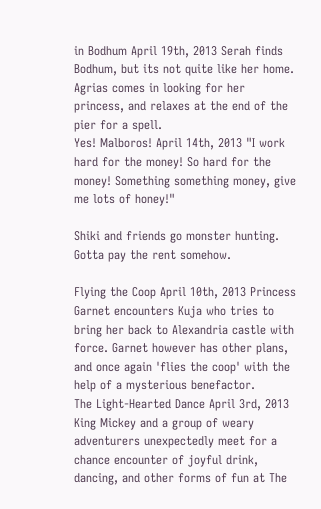in Bodhum April 19th, 2013 Serah finds Bodhum, but its not quite like her home. Agrias comes in looking for her princess, and relaxes at the end of the pier for a spell.
Yes! Malboros! April 14th, 2013 "I work hard for the money! So hard for the money! Something something money, give me lots of honey!"

Shiki and friends go monster hunting. Gotta pay the rent somehow.

Flying the Coop April 10th, 2013 Princess Garnet encounters Kuja who tries to bring her back to Alexandria castle with force. Garnet however has other plans, and once again 'flies the coop' with the help of a mysterious benefactor.
The Light-Hearted Dance April 3rd, 2013 King Mickey and a group of weary adventurers unexpectedly meet for a chance encounter of joyful drink, dancing, and other forms of fun at The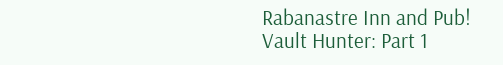Rabanastre Inn and Pub!
Vault Hunter: Part 1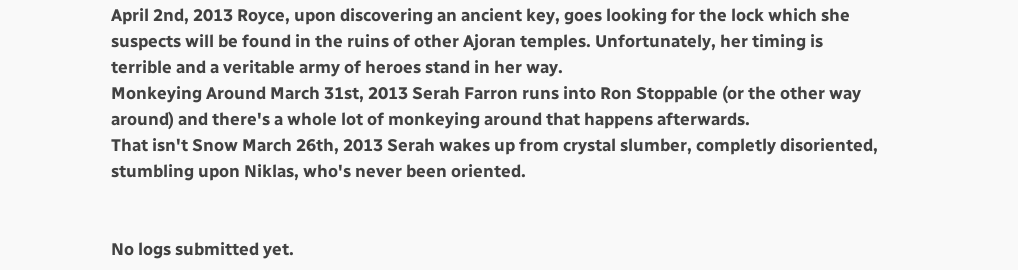April 2nd, 2013 Royce, upon discovering an ancient key, goes looking for the lock which she suspects will be found in the ruins of other Ajoran temples. Unfortunately, her timing is terrible and a veritable army of heroes stand in her way.
Monkeying Around March 31st, 2013 Serah Farron runs into Ron Stoppable (or the other way around) and there's a whole lot of monkeying around that happens afterwards.
That isn't Snow March 26th, 2013 Serah wakes up from crystal slumber, completly disoriented, stumbling upon Niklas, who's never been oriented.


No logs submitted yet.